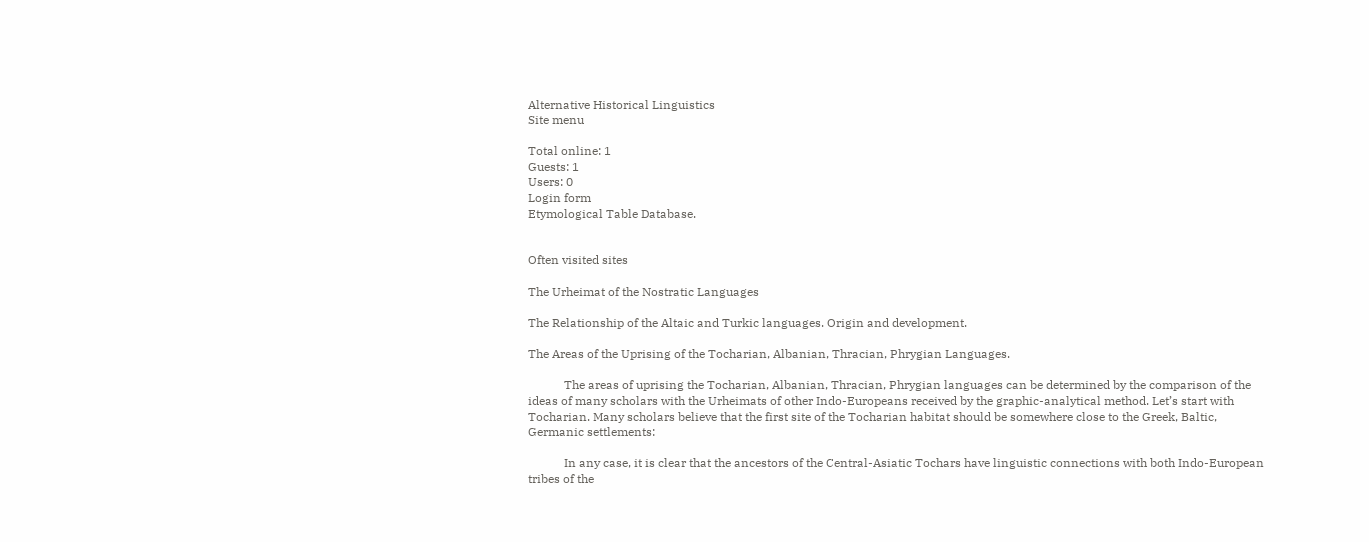Alternative Historical Linguistics
Site menu

Total online: 1
Guests: 1
Users: 0
Login form
Etymological Table Database.


Often visited sites

The Urheimat of the Nostratic Languages

The Relationship of the Altaic and Turkic languages. Origin and development.

The Areas of the Uprising of the Tocharian, Albanian, Thracian, Phrygian Languages.

            The areas of uprising the Tocharian, Albanian, Thracian, Phrygian languages can be determined by the comparison of the ideas of many scholars with the Urheimats of other Indo-Europeans received by the graphic-analytical method. Let’s start with Tocharian. Many scholars believe that the first site of the Tocharian habitat should be somewhere close to the Greek, Baltic, Germanic settlements:

            In any case, it is clear that the ancestors of the Central-Asiatic Tochars have linguistic connections with both Indo-European tribes of the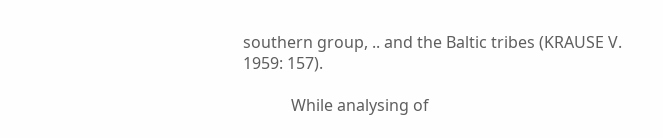southern group, .. and the Baltic tribes (KRAUSE V. 1959: 157).

            While analysing of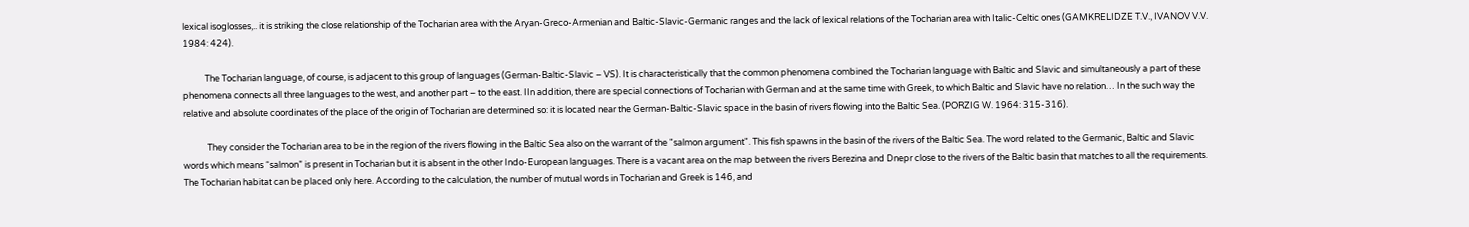lexical isoglosses,.. it is striking the close relationship of the Tocharian area with the Aryan-Greco-Armenian and Baltic-Slavic-Germanic ranges and the lack of lexical relations of the Tocharian area with Italic-Celtic ones (GAMKRELIDZE T.V., IVANOV V.V. 1984: 424).

           The Tocharian language, of course, is adjacent to this group of languages (German-Baltic-Slavic – VS). It is characteristically that the common phenomena combined the Tocharian language with Baltic and Slavic and simultaneously a part of these phenomena connects all three languages to the west, and another part – to the east. IIn addition, there are special connections of Tocharian with German and at the same time with Greek, to which Baltic and Slavic have no relation… In the such way the relative and absolute coordinates of the place of the origin of Tocharian are determined so: it is located near the German-Baltic-Slavic space in the basin of rivers flowing into the Baltic Sea. (PORZIG W. 1964: 315-316).

            They consider the Tocharian area to be in the region of the rivers flowing in the Baltic Sea also on the warrant of the "salmon argument". This fish spawns in the basin of the rivers of the Baltic Sea. The word related to the Germanic, Baltic and Slavic words which means “salmon” is present in Tocharian but it is absent in the other Indo-European languages. There is a vacant area on the map between the rivers Berezina and Dnepr close to the rivers of the Baltic basin that matches to all the requirements. The Tocharian habitat can be placed only here. According to the calculation, the number of mutual words in Tocharian and Greek is 146, and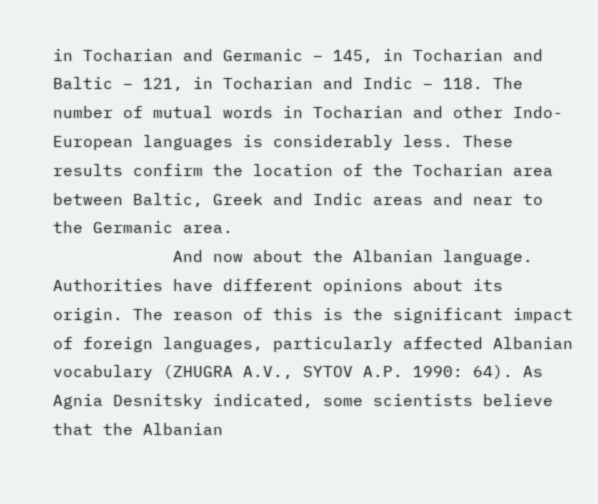in Tocharian and Germanic – 145, in Tocharian and Baltic – 121, in Tocharian and Indic – 118. The number of mutual words in Tocharian and other Indo-European languages is considerably less. These results confirm the location of the Tocharian area between Baltic, Greek and Indic areas and near to the Germanic area.
            And now about the Albanian language. Authorities have different opinions about its origin. The reason of this is the significant impact of foreign languages, particularly affected Albanian vocabulary (ZHUGRA A.V., SYTOV A.P. 1990: 64). As Agnia Desnitsky indicated, some scientists believe that the Albanian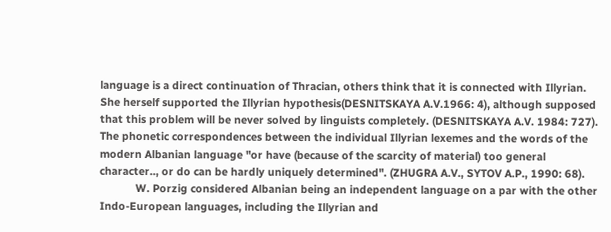language is a direct continuation of Thracian, others think that it is connected with Illyrian. She herself supported the Illyrian hypothesis(DESNITSKAYA A.V.1966: 4), although supposed that this problem will be never solved by linguists completely. (DESNITSKAYA A.V. 1984: 727). The phonetic correspondences between the individual Illyrian lexemes and the words of the modern Albanian language "or have (because of the scarcity of material) too general character.., or do can be hardly uniquely determined". (ZHUGRA A.V., SYTOV A.P., 1990: 68).
            W. Porzig considered Albanian being an independent language on a par with the other Indo-European languages, including the Illyrian and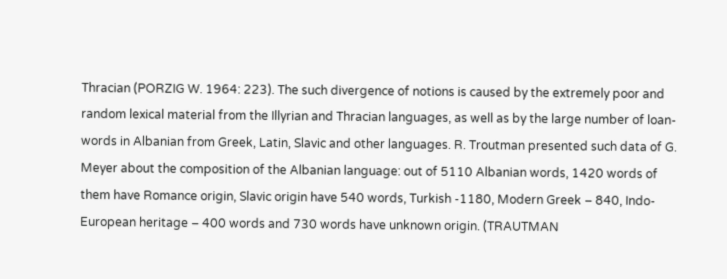Thracian (PORZIG W. 1964: 223). The such divergence of notions is caused by the extremely poor and random lexical material from the Illyrian and Thracian languages, as well as by the large number of loan-words in Albanian from Greek, Latin, Slavic and other languages. R. Troutman presented such data of G. Meyer about the composition of the Albanian language: out of 5110 Albanian words, 1420 words of them have Romance origin, Slavic origin have 540 words, Turkish -1180, Modern Greek – 840, Indo-European heritage – 400 words and 730 words have unknown origin. (TRAUTMAN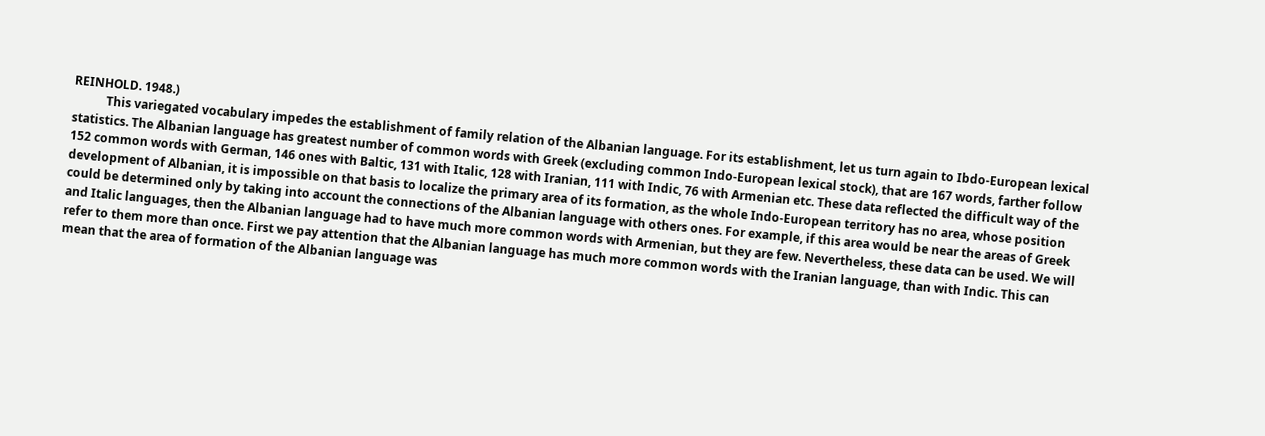REINHOLD. 1948.)
           This variegated vocabulary impedes the establishment of family relation of the Albanian language. For its establishment, let us turn again to Ibdo-European lexical statistics. The Albanian language has greatest number of common words with Greek (excluding common Indo-European lexical stock), that are 167 words, farther follow 152 common words with German, 146 ones with Baltic, 131 with Italic, 128 with Iranian, 111 with Indic, 76 with Armenian etc. These data reflected the difficult way of the development of Albanian, it is impossible on that basis to localize the primary area of its formation, as the whole Indo-European territory has no area, whose position could be determined only by taking into account the connections of the Albanian language with others ones. For example, if this area would be near the areas of Greek and Italic languages, then the Albanian language had to have much more common words with Armenian, but they are few. Nevertheless, these data can be used. We will refer to them more than once. First we pay attention that the Albanian language has much more common words with the Iranian language, than with Indic. This can mean that the area of formation of the Albanian language was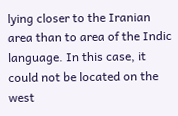lying closer to the Iranian area than to area of the Indic language. In this case, it could not be located on the west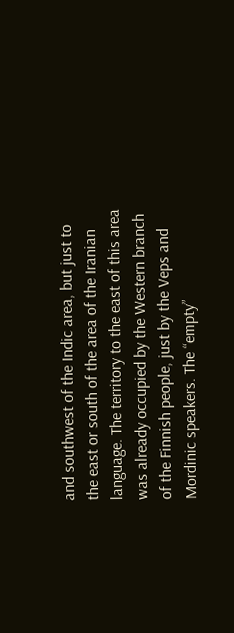and southwest of the Indic area, but just to the east or south of the area of the Iranian language. The territory to the east of this area was already occupied by the Western branch of the Finnish people, just by the Veps and Mordinic speakers. The “empty”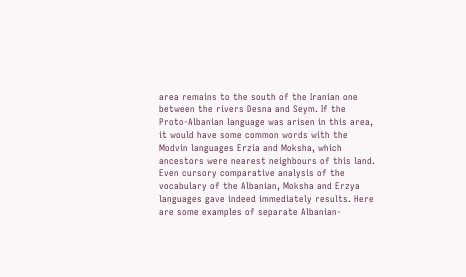area remains to the south of the Iranian one between the rivers Desna and Seym. If the Proto-Albanian language was arisen in this area, it would have some common words with the Modvin languages Erzia and Moksha, which ancestors were nearest neighbours of this land. Even cursory comparative analysis of the vocabulary of the Albanian, Moksha and Erzya languages gave indeed immediately results. Here are some examples of separate Albanian-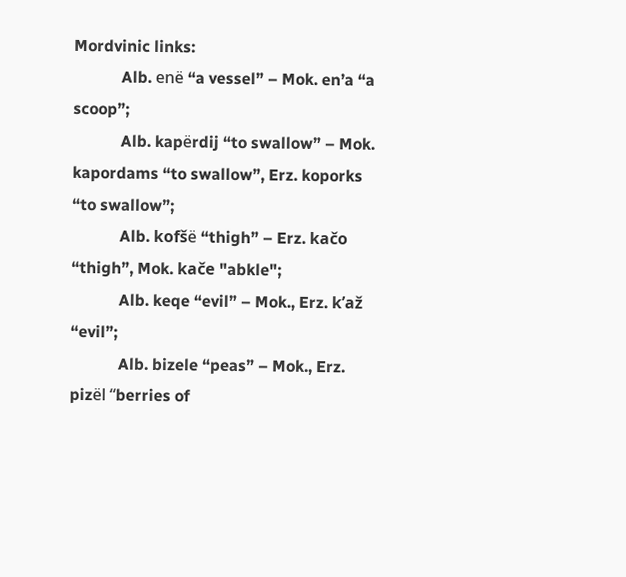Mordvinic links:
            Alb. enё “a vessel” – Mok. en’a “a scoop”;
            Alb. kapёrdij “to swallow” – Mok. kapordams “to swallow”, Erz. koporks “to swallow”;
            Alb. kofšё “thigh” – Erz. kačo “thigh”, Mok. kače "abkle";
            Alb. keqe “evil” – Mok., Erz. k’až “evil”;
            Alb. bizele “peas” – Mok., Erz. pizёl “berries of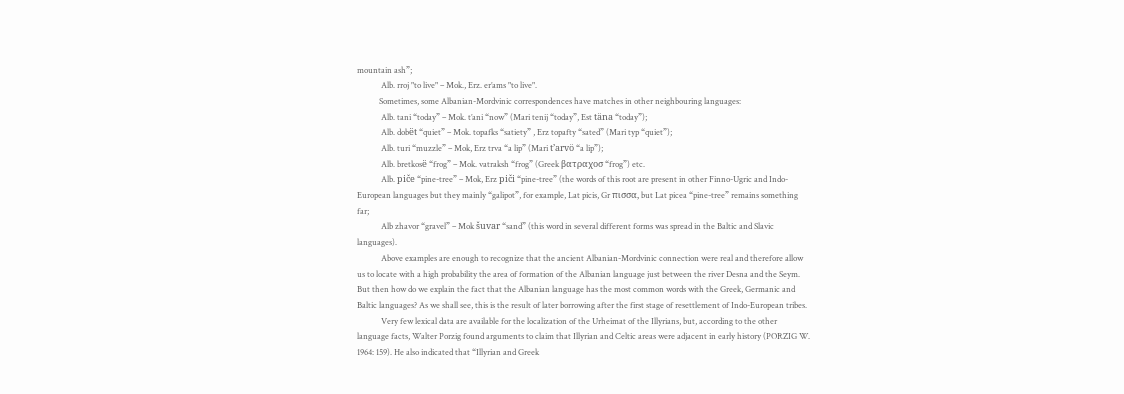mountain ash”;
            Alb. rroj "to live" – Mok., Erz. er’ams "to live".
           Sometimes, some Albanian-Mordvinic correspondences have matches in other neighbouring languages:
            Alb. tani “today” – Mok. t’ani “now” (Mari tenij “today”, Est täna “today”);
            Alb. dobёt “quiet” – Mok. topafks “satiety” , Erz topafty “sated” (Mari typ “quiet”);
            Alb. turi “muzzle” – Mok, Erz trva “a lip” (Mari t’arvö “a lip”);
            Alb. bretkosё “frog” – Mok. vatraksh “frog” (Greek βατραχοσ “frog”) etc.
            Alb. piče “pine-tree” – Mok, Erz piči “pine-tree” (the words of this root are present in other Finno-Ugric and Indo-European languages but they mainly “galipot”, for example, Lat picis, Gr πισσα, but Lat picea “pine-tree” remains something far;
            Alb zhavor “gravel” – Mok šuvar “sand” (this word in several different forms was spread in the Baltic and Slavic languages).
            Above examples are enough to recognize that the ancient Albanian-Mordvinic connection were real and therefore allow us to locate with a high probability the area of formation of the Albanian language just between the river Desna and the Seym. But then how do we explain the fact that the Albanian language has the most common words with the Greek, Germanic and Baltic languages? As we shall see, this is the result of later borrowing after the first stage of resettlement of Indo-European tribes.
            Very few lexical data are available for the localization of the Urheimat of the Illyrians, but, according to the other language facts, Walter Porzig found arguments to claim that Illyrian and Celtic areas were adjacent in early history (PORZIG W. 1964: 159). He also indicated that “Illyrian and Greek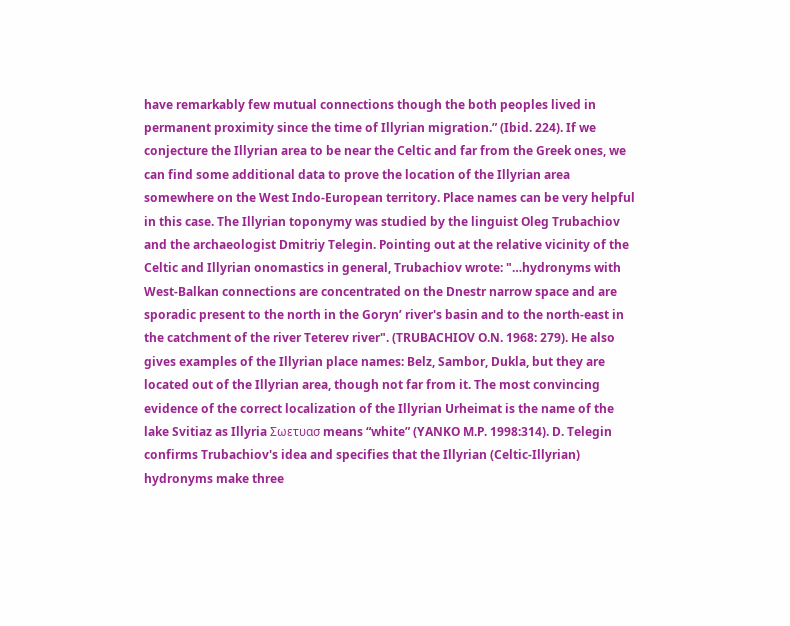have remarkably few mutual connections though the both peoples lived in permanent proximity since the time of Illyrian migration.” (Ibid. 224). If we conjecture the Illyrian area to be near the Celtic and far from the Greek ones, we can find some additional data to prove the location of the Illyrian area somewhere on the West Indo-European territory. Place names can be very helpful in this case. The Illyrian toponymy was studied by the linguist Oleg Trubachiov and the archaeologist Dmitriy Telegin. Pointing out at the relative vicinity of the Celtic and Illyrian onomastics in general, Trubachiov wrote: "…hydronyms with West-Balkan connections are concentrated on the Dnestr narrow space and are sporadic present to the north in the Goryn’ river's basin and to the north-east in the catchment of the river Teterev river". (TRUBACHIOV O.N. 1968: 279). He also gives examples of the Illyrian place names: Belz, Sambor, Dukla, but they are located out of the Illyrian area, though not far from it. The most convincing evidence of the correct localization of the Illyrian Urheimat is the name of the lake Svitiaz as Illyria Σωετυασ means “white” (YANKO M.P. 1998:314). D. Telegin confirms Trubachiov's idea and specifies that the Illyrian (Celtic-Illyrian) hydronyms make three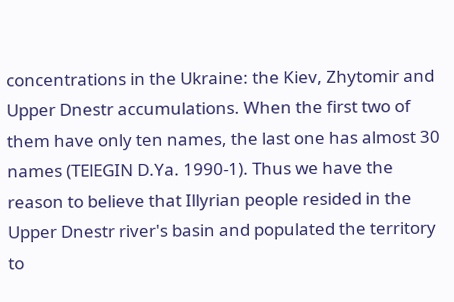concentrations in the Ukraine: the Kiev, Zhytomir and Upper Dnestr accumulations. When the first two of them have only ten names, the last one has almost 30 names (TElEGIN D.Ya. 1990-1). Thus we have the reason to believe that Illyrian people resided in the Upper Dnestr river's basin and populated the territory to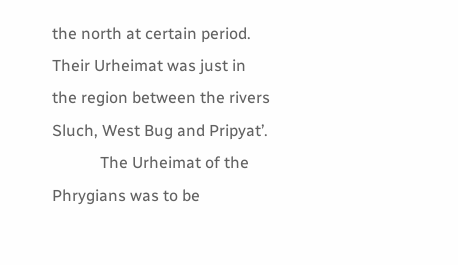the north at certain period. Their Urheimat was just in the region between the rivers Sluch, West Bug and Pripyat’.
            The Urheimat of the Phrygians was to be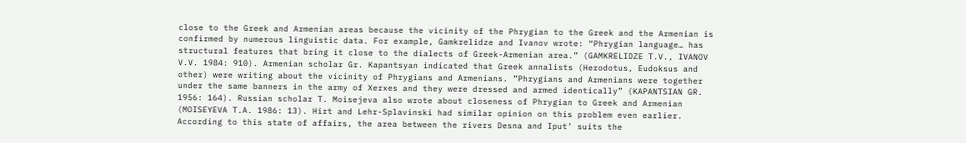close to the Greek and Armenian areas because the vicinity of the Phrygian to the Greek and the Armenian is confirmed by numerous linguistic data. For example, Gamkrelidze and Ivanov wrote: “Phrygian language… has structural features that bring it close to the dialects of Greek-Armenian area.” (GAMKRELIDZE T.V., IVANOV V.V. 1984: 910). Armenian scholar Gr. Kapantsyan indicated that Greek annalists (Herodotus, Eudoksus and other) were writing about the vicinity of Phrygians and Armenians. ”Phrygians and Armenians were together under the same banners in the army of Xerxes and they were dressed and armed identically” (KAPANTSIAN GR. 1956: 164). Russian scholar T. Moisejeva also wrote about closeness of Phrygian to Greek and Armenian (MOISEYEVA T.A. 1986: 13). Hirt and Lehr-Splavinski had similar opinion on this problem even earlier. According to this state of affairs, the area between the rivers Desna and Iput’ suits the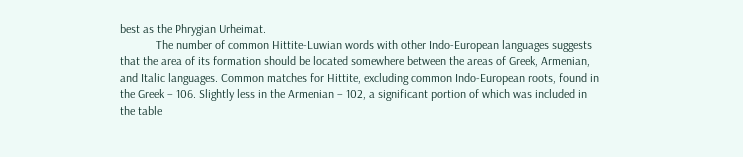best as the Phrygian Urheimat.
            The number of common Hittite-Luwian words with other Indo-European languages suggests that the area of its formation should be located somewhere between the areas of Greek, Armenian, and Italic languages. Common matches for Hittite, excluding common Indo-European roots, found in the Greek – 106. Slightly less in the Armenian – 102, a significant portion of which was included in the table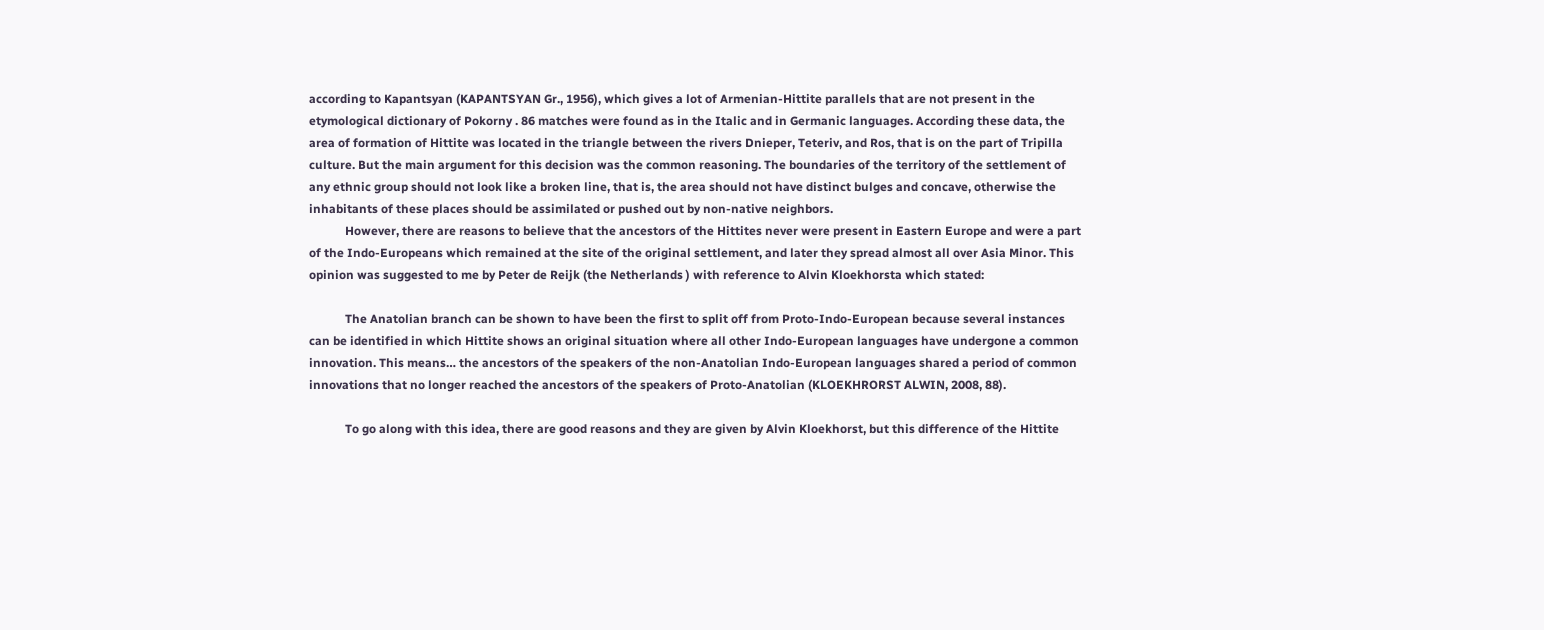according to Kapantsyan (KAPANTSYAN Gr., 1956), which gives a lot of Armenian-Hittite parallels that are not present in the etymological dictionary of Pokorny . 86 matches were found as in the Italic and in Germanic languages. According these data, the area of formation of Hittite was located in the triangle between the rivers Dnieper, Teteriv, and Ros, that is on the part of Tripilla culture. But the main argument for this decision was the common reasoning. The boundaries of the territory of the settlement of any ethnic group should not look like a broken line, that is, the area should not have distinct bulges and concave, otherwise the inhabitants of these places should be assimilated or pushed out by non-native neighbors.
            However, there are reasons to believe that the ancestors of the Hittites never were present in Eastern Europe and were a part of the Indo-Europeans which remained at the site of the original settlement, and later they spread almost all over Asia Minor. This opinion was suggested to me by Peter de Reijk (the Netherlands ) with reference to Alvin Kloekhorsta which stated:

            The Anatolian branch can be shown to have been the first to split off from Proto-Indo-European because several instances can be identified in which Hittite shows an original situation where all other Indo-European languages have undergone a common innovation. This means… the ancestors of the speakers of the non-Anatolian Indo-European languages shared a period of common innovations that no longer reached the ancestors of the speakers of Proto-Anatolian (KLOEKHRORST ALWIN, 2008, 88).

            To go along with this idea, there are good reasons and they are given by Alvin Kloekhorst, but this difference of the Hittite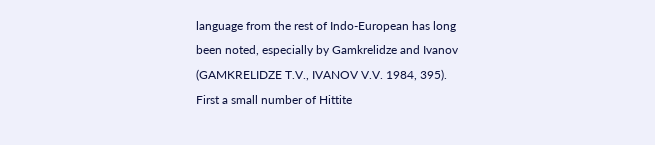language from the rest of Indo-European has long been noted, especially by Gamkrelidze and Ivanov (GAMKRELIDZE T.V., IVANOV V.V. 1984, 395). First a small number of Hittite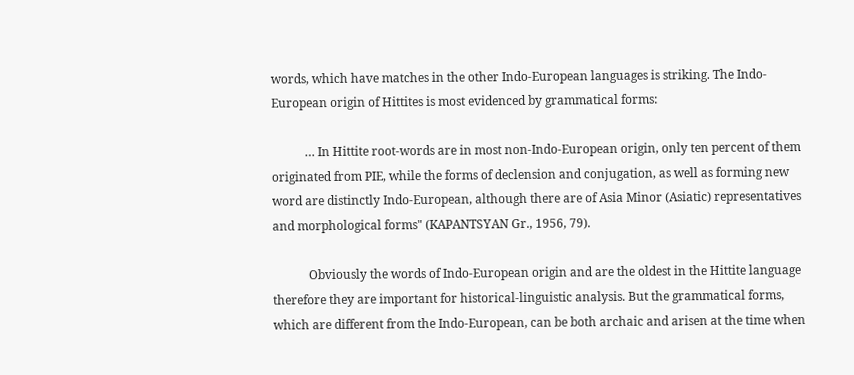words, which have matches in the other Indo-European languages is striking. The Indo-European origin of Hittites is most evidenced by grammatical forms:

           … In Hittite root-words are in most non-Indo-European origin, only ten percent of them originated from PIE, while the forms of declension and conjugation, as well as forming new word are distinctly Indo-European, although there are of Asia Minor (Asiatic) representatives and morphological forms" (KAPANTSYAN Gr., 1956, 79).

            Obviously the words of Indo-European origin and are the oldest in the Hittite language therefore they are important for historical-linguistic analysis. But the grammatical forms, which are different from the Indo-European, can be both archaic and arisen at the time when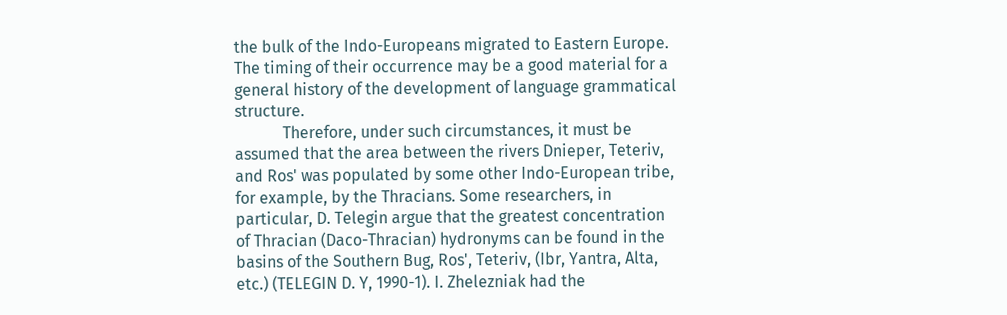the bulk of the Indo-Europeans migrated to Eastern Europe. The timing of their occurrence may be a good material for a general history of the development of language grammatical structure.
            Therefore, under such circumstances, it must be assumed that the area between the rivers Dnieper, Teteriv, and Ros' was populated by some other Indo-European tribe, for example, by the Thracians. Some researchers, in particular, D. Telegin argue that the greatest concentration of Thracian (Daco-Thracian) hydronyms can be found in the basins of the Southern Bug, Ros', Teteriv, (Ibr, Yantra, Alta, etc.) (TELEGIN D. Y, 1990-1). I. Zhelezniak had the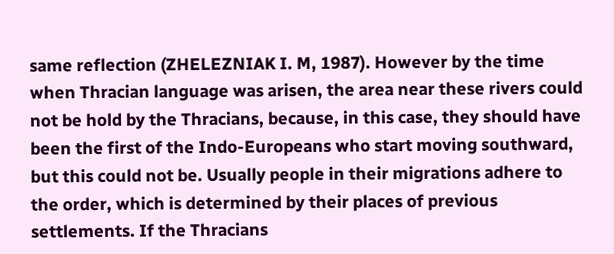same reflection (ZHELEZNIAK I. M, 1987). However by the time when Thracian language was arisen, the area near these rivers could not be hold by the Thracians, because, in this case, they should have been the first of the Indo-Europeans who start moving southward, but this could not be. Usually people in their migrations adhere to the order, which is determined by their places of previous settlements. If the Thracians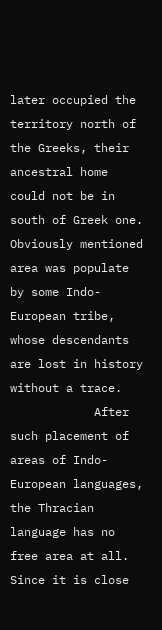later occupied the territory north of the Greeks, their ancestral home could not be in south of Greek one. Obviously mentioned area was populate by some Indo-European tribe, whose descendants are lost in history without a trace.
            After such placement of areas of Indo-European languages, the Thracian language has no free area at all. Since it is close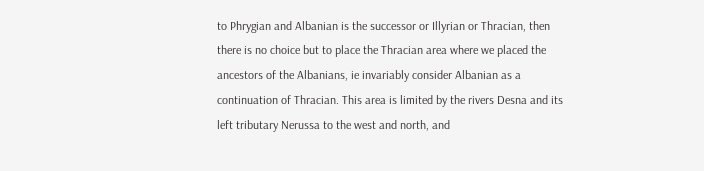to Phrygian and Albanian is the successor or Illyrian or Thracian, then there is no choice but to place the Thracian area where we placed the ancestors of the Albanians, ie invariably consider Albanian as a continuation of Thracian. This area is limited by the rivers Desna and its left tributary Nerussa to the west and north, and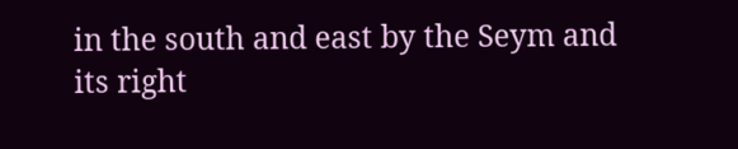in the south and east by the Seym and its right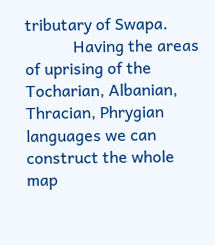tributary of Swapa.
            Having the areas of uprising of the Tocharian, Albanian, Thracian, Phrygian languages we can construct the whole map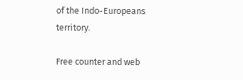of the Indo-Europeans territory.

Free counter and web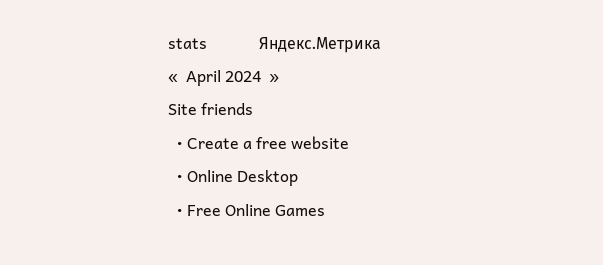stats             Яндекс.Метрика
«  April 2024  »
Site friends
  • Create a free website
  • Online Desktop
  • Free Online Games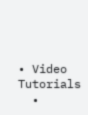• Video Tutorials
  •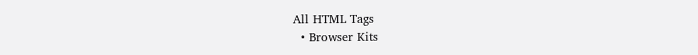All HTML Tags
  • Browser Kits